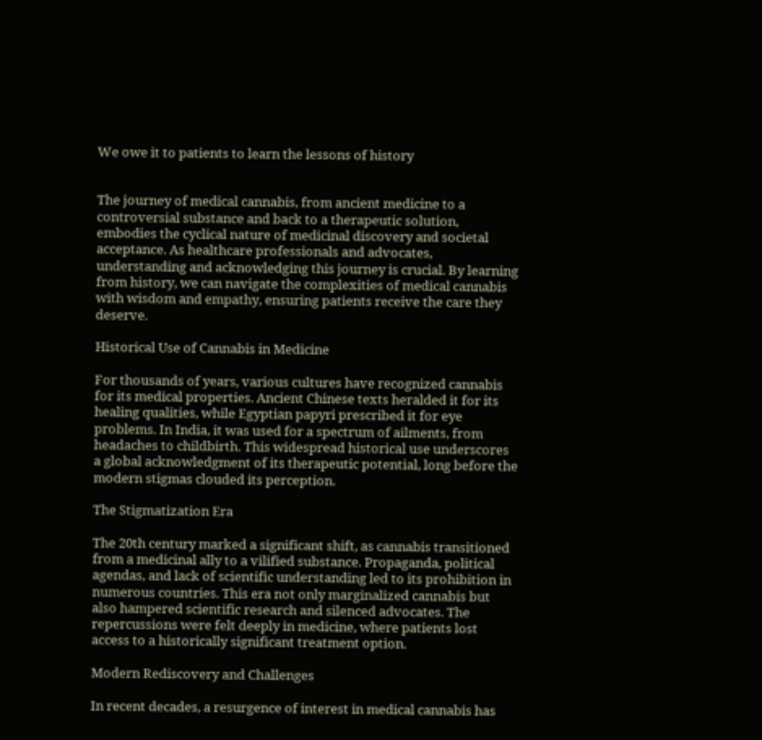We owe it to patients to learn the lessons of history


The journey of medical cannabis, from ancient medicine to a controversial substance and back to a therapeutic solution, embodies the cyclical nature of medicinal discovery and societal acceptance. As healthcare professionals and advocates, understanding and acknowledging this journey is crucial. By learning from history, we can navigate the complexities of medical cannabis with wisdom and empathy, ensuring patients receive the care they deserve.

Historical Use of Cannabis in Medicine

For thousands of years, various cultures have recognized cannabis for its medical properties. Ancient Chinese texts heralded it for its healing qualities, while Egyptian papyri prescribed it for eye problems. In India, it was used for a spectrum of ailments, from headaches to childbirth. This widespread historical use underscores a global acknowledgment of its therapeutic potential, long before the modern stigmas clouded its perception.

The Stigmatization Era

The 20th century marked a significant shift, as cannabis transitioned from a medicinal ally to a vilified substance. Propaganda, political agendas, and lack of scientific understanding led to its prohibition in numerous countries. This era not only marginalized cannabis but also hampered scientific research and silenced advocates. The repercussions were felt deeply in medicine, where patients lost access to a historically significant treatment option.

Modern Rediscovery and Challenges

In recent decades, a resurgence of interest in medical cannabis has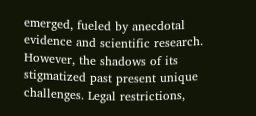emerged, fueled by anecdotal evidence and scientific research. However, the shadows of its stigmatized past present unique challenges. Legal restrictions,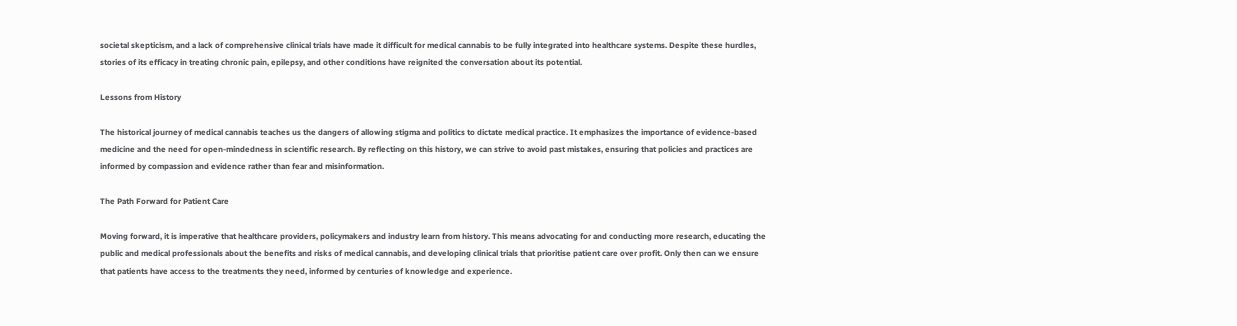societal skepticism, and a lack of comprehensive clinical trials have made it difficult for medical cannabis to be fully integrated into healthcare systems. Despite these hurdles, stories of its efficacy in treating chronic pain, epilepsy, and other conditions have reignited the conversation about its potential.

Lessons from History

The historical journey of medical cannabis teaches us the dangers of allowing stigma and politics to dictate medical practice. It emphasizes the importance of evidence-based medicine and the need for open-mindedness in scientific research. By reflecting on this history, we can strive to avoid past mistakes, ensuring that policies and practices are informed by compassion and evidence rather than fear and misinformation.

The Path Forward for Patient Care

Moving forward, it is imperative that healthcare providers, policymakers and industry learn from history. This means advocating for and conducting more research, educating the public and medical professionals about the benefits and risks of medical cannabis, and developing clinical trials that prioritise patient care over profit. Only then can we ensure that patients have access to the treatments they need, informed by centuries of knowledge and experience.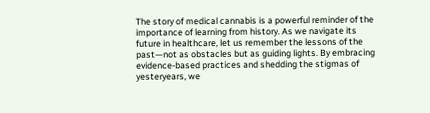The story of medical cannabis is a powerful reminder of the importance of learning from history. As we navigate its future in healthcare, let us remember the lessons of the past—not as obstacles but as guiding lights. By embracing evidence-based practices and shedding the stigmas of yesteryears, we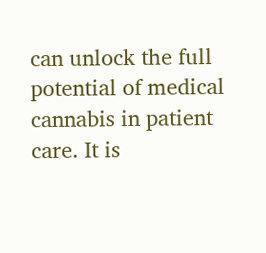can unlock the full potential of medical cannabis in patient care. It is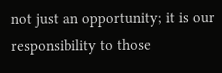not just an opportunity; it is our responsibility to those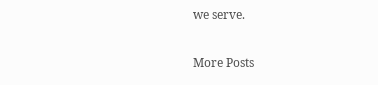we serve.

More Posts